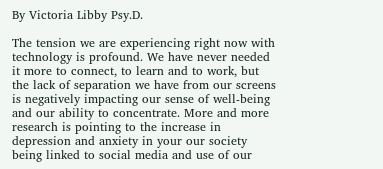By Victoria Libby Psy.D.

The tension we are experiencing right now with technology is profound. We have never needed it more to connect, to learn and to work, but the lack of separation we have from our screens is negatively impacting our sense of well-being and our ability to concentrate. More and more research is pointing to the increase in depression and anxiety in your our society being linked to social media and use of our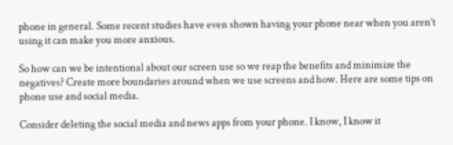phone in general. Some recent studies have even shown having your phone near when you aren’t using it can make you more anxious.

So how can we be intentional about our screen use so we reap the benefits and minimize the negatives? Create more boundaries around when we use screens and how. Here are some tips on phone use and social media.

Consider deleting the social media and news apps from your phone. I know, I know it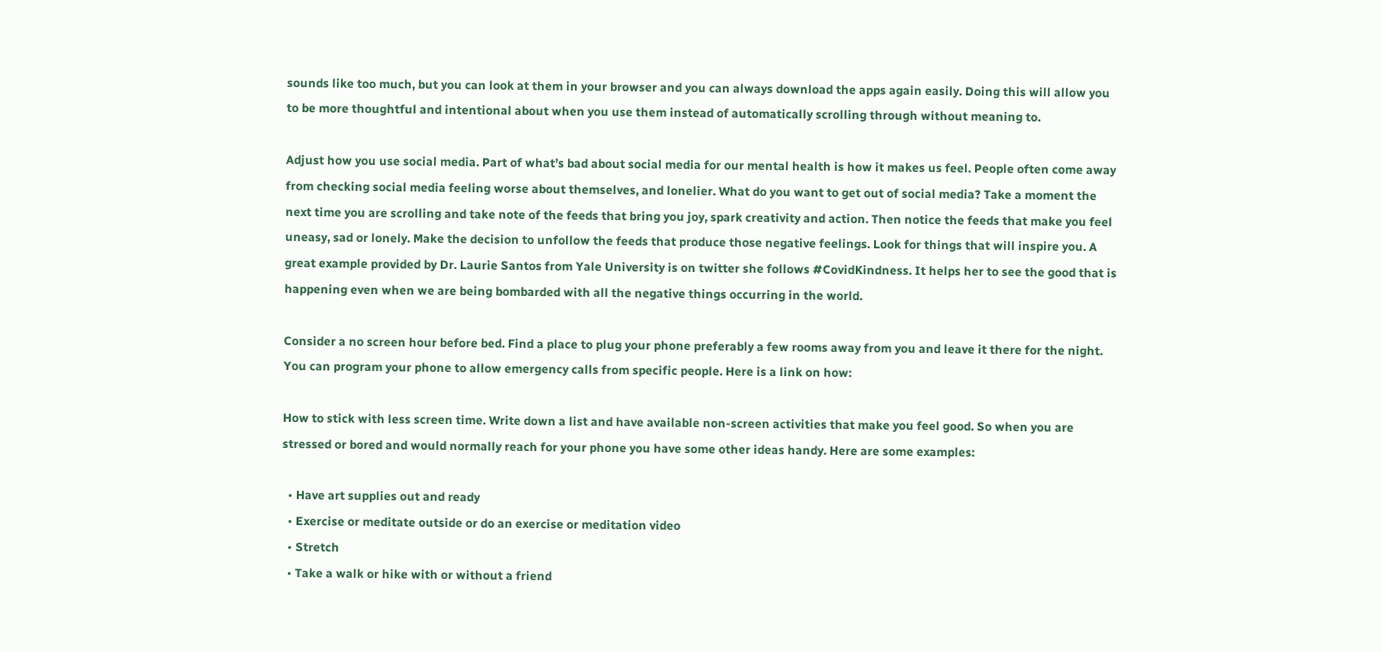sounds like too much, but you can look at them in your browser and you can always download the apps again easily. Doing this will allow you to be more thoughtful and intentional about when you use them instead of automatically scrolling through without meaning to.

Adjust how you use social media. Part of what’s bad about social media for our mental health is how it makes us feel. People often come away from checking social media feeling worse about themselves, and lonelier. What do you want to get out of social media? Take a moment the next time you are scrolling and take note of the feeds that bring you joy, spark creativity and action. Then notice the feeds that make you feel uneasy, sad or lonely. Make the decision to unfollow the feeds that produce those negative feelings. Look for things that will inspire you. A great example provided by Dr. Laurie Santos from Yale University is on twitter she follows #CovidKindness. It helps her to see the good that is happening even when we are being bombarded with all the negative things occurring in the world.

Consider a no screen hour before bed. Find a place to plug your phone preferably a few rooms away from you and leave it there for the night. You can program your phone to allow emergency calls from specific people. Here is a link on how:

How to stick with less screen time. Write down a list and have available non-screen activities that make you feel good. So when you are stressed or bored and would normally reach for your phone you have some other ideas handy. Here are some examples:

  • Have art supplies out and ready
  • Exercise or meditate outside or do an exercise or meditation video
  • Stretch
  • Take a walk or hike with or without a friend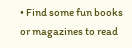• Find some fun books or magazines to read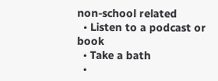non-school related
  • Listen to a podcast or book
  • Take a bath
  •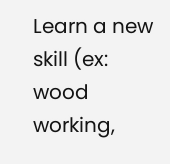Learn a new skill (ex: wood working,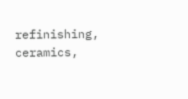refinishing, ceramics,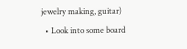jewelry making, guitar)
  • Look into some board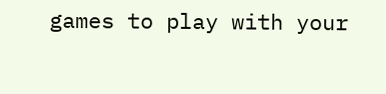games to play with your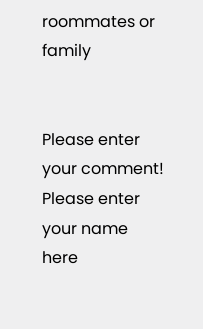roommates or family


Please enter your comment!
Please enter your name here